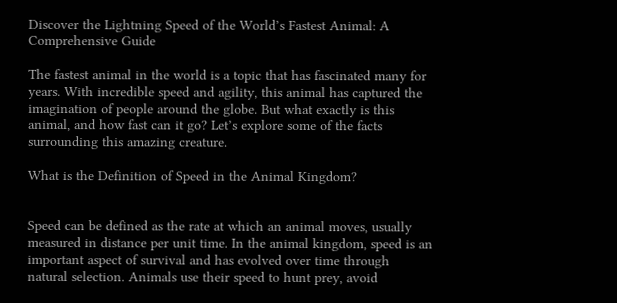Discover the Lightning Speed of the World’s Fastest Animal: A Comprehensive Guide

The fastest animal in the world is a topic that has fascinated many for years. With incredible speed and agility, this animal has captured the imagination of people around the globe. But what exactly is this animal, and how fast can it go? Let’s explore some of the facts surrounding this amazing creature.

What is the Definition of Speed in the Animal Kingdom?


Speed can be defined as the rate at which an animal moves, usually measured in distance per unit time. In the animal kingdom, speed is an important aspect of survival and has evolved over time through natural selection. Animals use their speed to hunt prey, avoid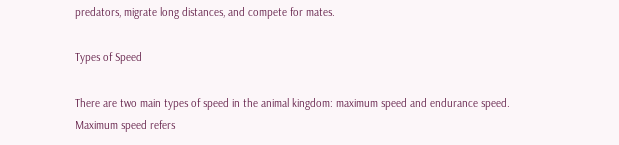predators, migrate long distances, and compete for mates.

Types of Speed

There are two main types of speed in the animal kingdom: maximum speed and endurance speed. Maximum speed refers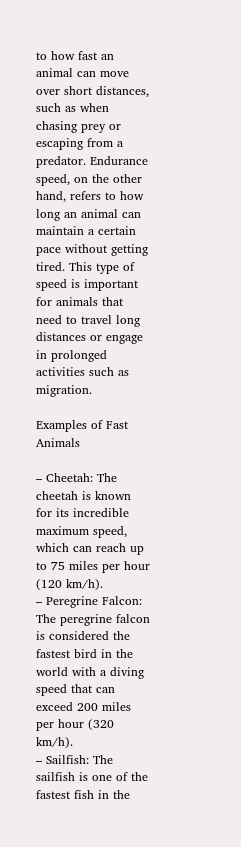to how fast an animal can move over short distances, such as when chasing prey or escaping from a predator. Endurance speed, on the other hand, refers to how long an animal can maintain a certain pace without getting tired. This type of speed is important for animals that need to travel long distances or engage in prolonged activities such as migration.

Examples of Fast Animals

– Cheetah: The cheetah is known for its incredible maximum speed, which can reach up to 75 miles per hour (120 km/h).
– Peregrine Falcon: The peregrine falcon is considered the fastest bird in the world with a diving speed that can exceed 200 miles per hour (320 km/h).
– Sailfish: The sailfish is one of the fastest fish in the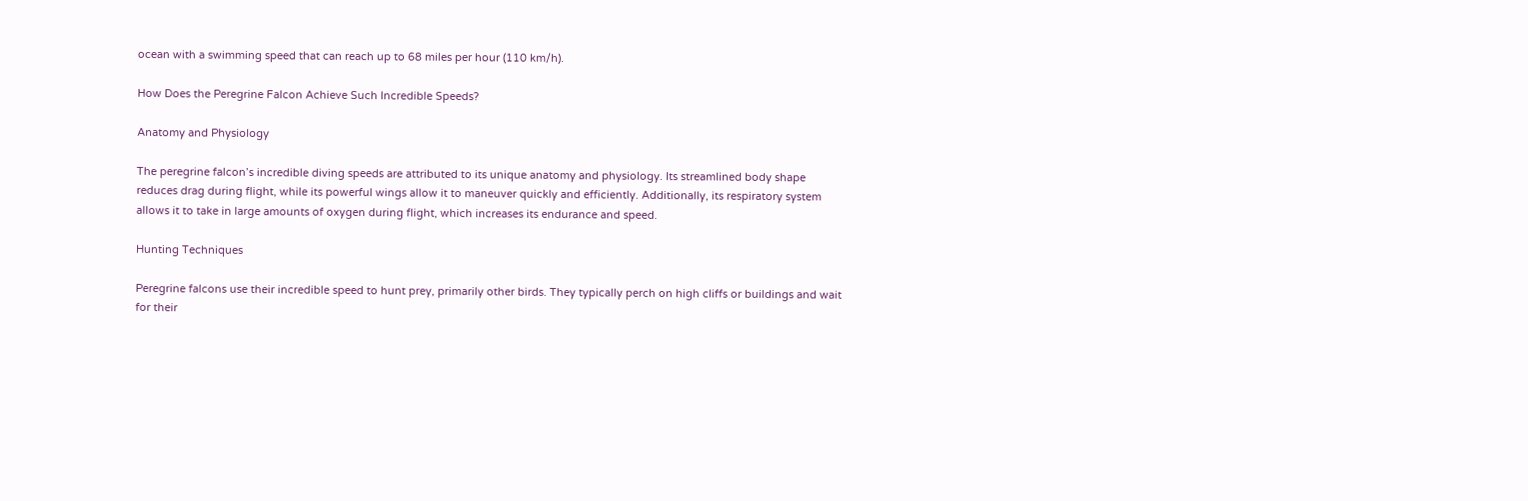ocean with a swimming speed that can reach up to 68 miles per hour (110 km/h).

How Does the Peregrine Falcon Achieve Such Incredible Speeds?

Anatomy and Physiology

The peregrine falcon’s incredible diving speeds are attributed to its unique anatomy and physiology. Its streamlined body shape reduces drag during flight, while its powerful wings allow it to maneuver quickly and efficiently. Additionally, its respiratory system allows it to take in large amounts of oxygen during flight, which increases its endurance and speed.

Hunting Techniques

Peregrine falcons use their incredible speed to hunt prey, primarily other birds. They typically perch on high cliffs or buildings and wait for their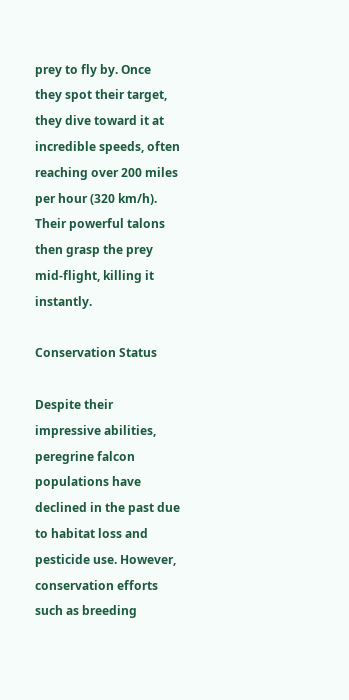prey to fly by. Once they spot their target, they dive toward it at incredible speeds, often reaching over 200 miles per hour (320 km/h). Their powerful talons then grasp the prey mid-flight, killing it instantly.

Conservation Status

Despite their impressive abilities, peregrine falcon populations have declined in the past due to habitat loss and pesticide use. However, conservation efforts such as breeding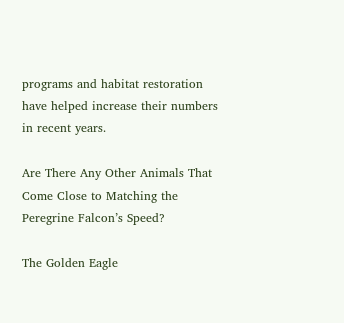programs and habitat restoration have helped increase their numbers in recent years.

Are There Any Other Animals That Come Close to Matching the Peregrine Falcon’s Speed?

The Golden Eagle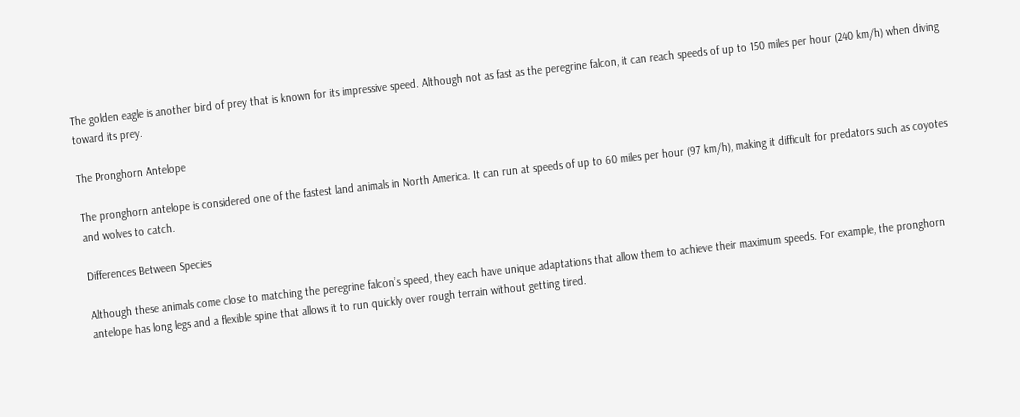The golden eagle is another bird of prey that is known for its impressive speed. Although not as fast as the peregrine falcon, it can reach speeds of up to 150 miles per hour (240 km/h) when diving toward its prey.

The Pronghorn Antelope

The pronghorn antelope is considered one of the fastest land animals in North America. It can run at speeds of up to 60 miles per hour (97 km/h), making it difficult for predators such as coyotes and wolves to catch.

Differences Between Species

Although these animals come close to matching the peregrine falcon’s speed, they each have unique adaptations that allow them to achieve their maximum speeds. For example, the pronghorn antelope has long legs and a flexible spine that allows it to run quickly over rough terrain without getting tired.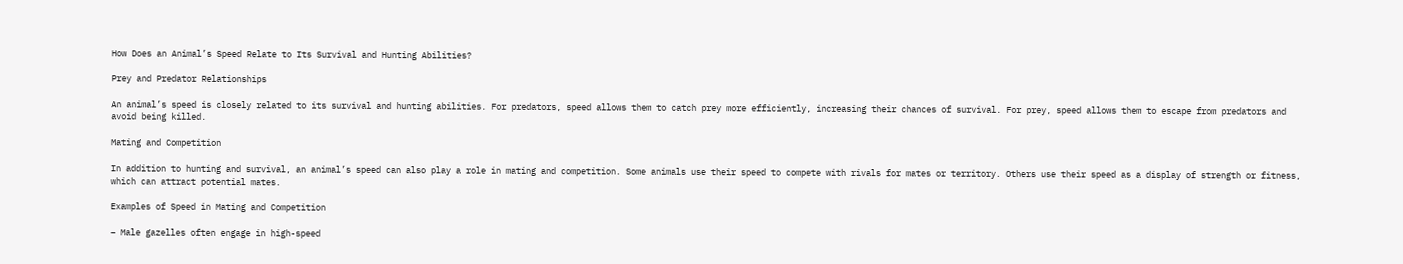How Does an Animal’s Speed Relate to Its Survival and Hunting Abilities?

Prey and Predator Relationships

An animal’s speed is closely related to its survival and hunting abilities. For predators, speed allows them to catch prey more efficiently, increasing their chances of survival. For prey, speed allows them to escape from predators and avoid being killed.

Mating and Competition

In addition to hunting and survival, an animal’s speed can also play a role in mating and competition. Some animals use their speed to compete with rivals for mates or territory. Others use their speed as a display of strength or fitness, which can attract potential mates.

Examples of Speed in Mating and Competition

– Male gazelles often engage in high-speed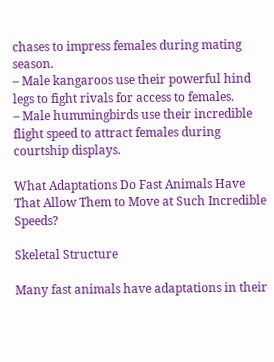chases to impress females during mating season.
– Male kangaroos use their powerful hind legs to fight rivals for access to females.
– Male hummingbirds use their incredible flight speed to attract females during courtship displays.

What Adaptations Do Fast Animals Have That Allow Them to Move at Such Incredible Speeds?

Skeletal Structure

Many fast animals have adaptations in their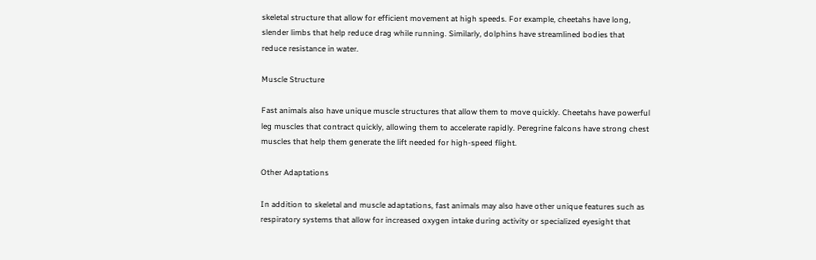skeletal structure that allow for efficient movement at high speeds. For example, cheetahs have long, slender limbs that help reduce drag while running. Similarly, dolphins have streamlined bodies that reduce resistance in water.

Muscle Structure

Fast animals also have unique muscle structures that allow them to move quickly. Cheetahs have powerful leg muscles that contract quickly, allowing them to accelerate rapidly. Peregrine falcons have strong chest muscles that help them generate the lift needed for high-speed flight.

Other Adaptations

In addition to skeletal and muscle adaptations, fast animals may also have other unique features such as respiratory systems that allow for increased oxygen intake during activity or specialized eyesight that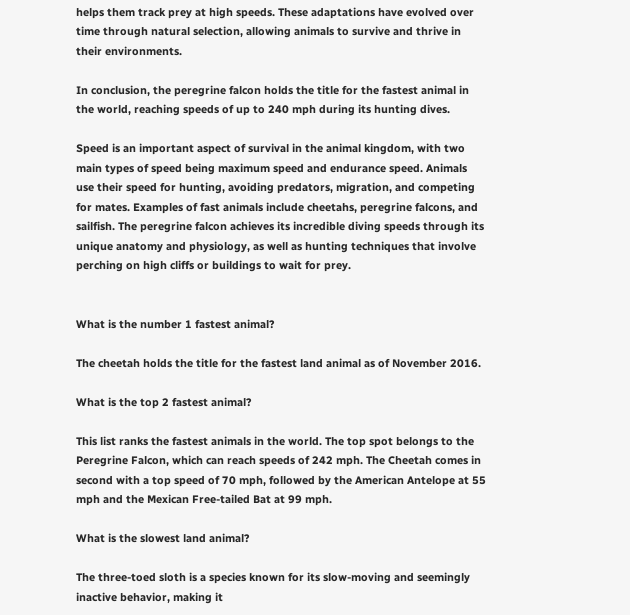helps them track prey at high speeds. These adaptations have evolved over time through natural selection, allowing animals to survive and thrive in their environments.

In conclusion, the peregrine falcon holds the title for the fastest animal in the world, reaching speeds of up to 240 mph during its hunting dives.

Speed is an important aspect of survival in the animal kingdom, with two main types of speed being maximum speed and endurance speed. Animals use their speed for hunting, avoiding predators, migration, and competing for mates. Examples of fast animals include cheetahs, peregrine falcons, and sailfish. The peregrine falcon achieves its incredible diving speeds through its unique anatomy and physiology, as well as hunting techniques that involve perching on high cliffs or buildings to wait for prey.


What is the number 1 fastest animal?

The cheetah holds the title for the fastest land animal as of November 2016.

What is the top 2 fastest animal?

This list ranks the fastest animals in the world. The top spot belongs to the Peregrine Falcon, which can reach speeds of 242 mph. The Cheetah comes in second with a top speed of 70 mph, followed by the American Antelope at 55 mph and the Mexican Free-tailed Bat at 99 mph.

What is the slowest land animal?

The three-toed sloth is a species known for its slow-moving and seemingly inactive behavior, making it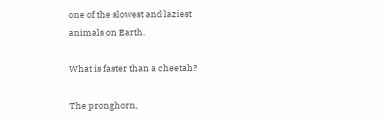one of the slowest and laziest animals on Earth.

What is faster than a cheetah?

The pronghorn,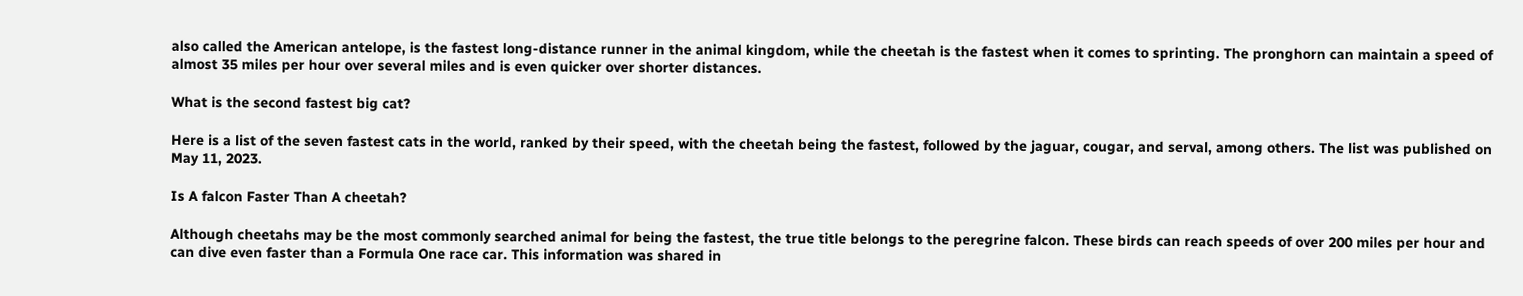also called the American antelope, is the fastest long-distance runner in the animal kingdom, while the cheetah is the fastest when it comes to sprinting. The pronghorn can maintain a speed of almost 35 miles per hour over several miles and is even quicker over shorter distances.

What is the second fastest big cat?

Here is a list of the seven fastest cats in the world, ranked by their speed, with the cheetah being the fastest, followed by the jaguar, cougar, and serval, among others. The list was published on May 11, 2023.

Is A falcon Faster Than A cheetah?

Although cheetahs may be the most commonly searched animal for being the fastest, the true title belongs to the peregrine falcon. These birds can reach speeds of over 200 miles per hour and can dive even faster than a Formula One race car. This information was shared in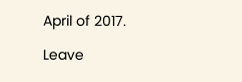April of 2017.

Leave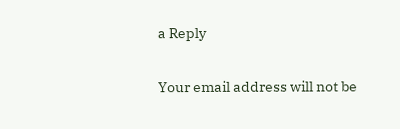a Reply

Your email address will not be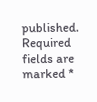published. Required fields are marked *